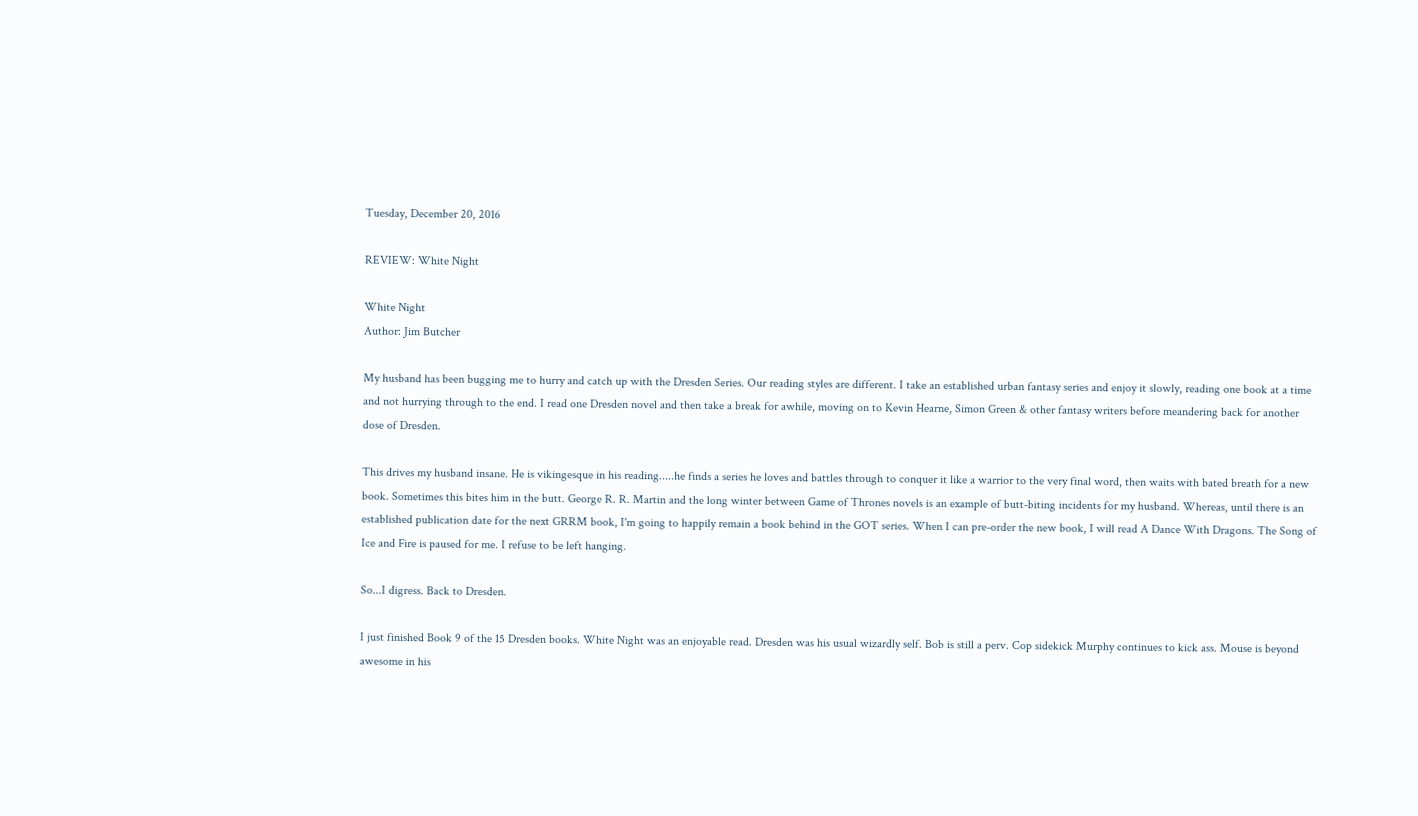Tuesday, December 20, 2016

REVIEW: White Night

White Night
Author: Jim Butcher

My husband has been bugging me to hurry and catch up with the Dresden Series. Our reading styles are different. I take an established urban fantasy series and enjoy it slowly, reading one book at a time and not hurrying through to the end. I read one Dresden novel and then take a break for awhile, moving on to Kevin Hearne, Simon Green & other fantasy writers before meandering back for another dose of Dresden.

This drives my husband insane. He is vikingesque in his reading.....he finds a series he loves and battles through to conquer it like a warrior to the very final word, then waits with bated breath for a new book. Sometimes this bites him in the butt. George R. R. Martin and the long winter between Game of Thrones novels is an example of butt-biting incidents for my husband. Whereas, until there is an established publication date for the next GRRM book, I'm going to happily remain a book behind in the GOT series. When I can pre-order the new book, I will read A Dance With Dragons. The Song of Ice and Fire is paused for me. I refuse to be left hanging.

So...I digress. Back to Dresden.

I just finished Book 9 of the 15 Dresden books. White Night was an enjoyable read. Dresden was his usual wizardly self. Bob is still a perv. Cop sidekick Murphy continues to kick ass. Mouse is beyond awesome in his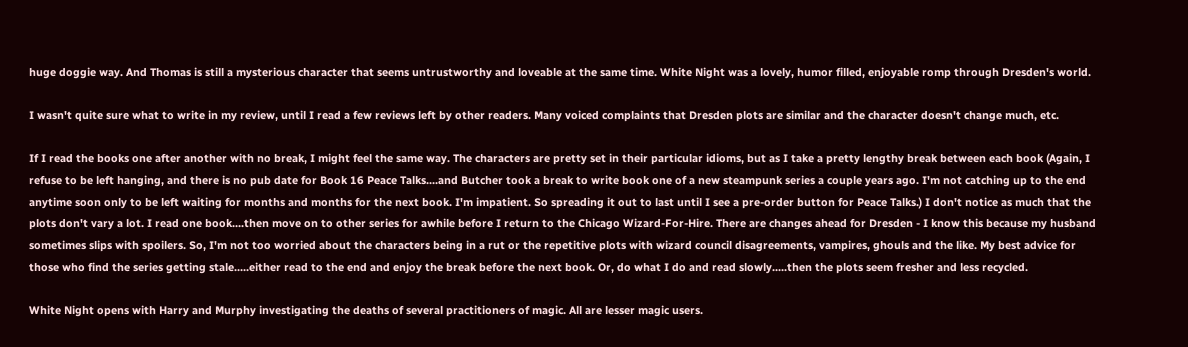huge doggie way. And Thomas is still a mysterious character that seems untrustworthy and loveable at the same time. White Night was a lovely, humor filled, enjoyable romp through Dresden's world.

I wasn't quite sure what to write in my review, until I read a few reviews left by other readers. Many voiced complaints that Dresden plots are similar and the character doesn't change much, etc.

If I read the books one after another with no break, I might feel the same way. The characters are pretty set in their particular idioms, but as I take a pretty lengthy break between each book (Again, I refuse to be left hanging, and there is no pub date for Book 16 Peace Talks....and Butcher took a break to write book one of a new steampunk series a couple years ago. I'm not catching up to the end anytime soon only to be left waiting for months and months for the next book. I'm impatient. So spreading it out to last until I see a pre-order button for Peace Talks.) I don't notice as much that the plots don't vary a lot. I read one book....then move on to other series for awhile before I return to the Chicago Wizard-For-Hire. There are changes ahead for Dresden - I know this because my husband sometimes slips with spoilers. So, I'm not too worried about the characters being in a rut or the repetitive plots with wizard council disagreements, vampires, ghouls and the like. My best advice for those who find the series getting stale.....either read to the end and enjoy the break before the next book. Or, do what I do and read slowly.....then the plots seem fresher and less recycled.

White Night opens with Harry and Murphy investigating the deaths of several practitioners of magic. All are lesser magic users.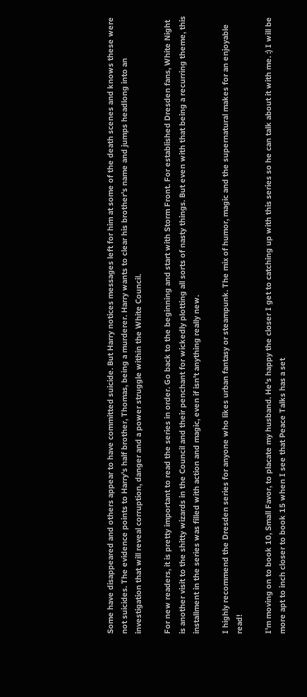Some have disappeared and others appear to have committed suicide. But Harry notices messages left for him at some of the death scenes and knows these were not suicides. The evidence points to Harry's half brother, Thomas, being a murderer. Harry wants to clear his brother's name and jumps headlong into an investigation that will reveal corruption, danger and a power struggle within the White Council.

For new readers, it is pretty important to read the series in order. Go back to the beginning and start with Storm Front. For established Dresden fans, White Night is another visit to the shitty wizards in the Council and their penchant for wickedly plotting all sorts of nasty things. But even with that being a recurring theme, this installment in the series was filled with action and magic, even if isn't anything really new.

I highly recommend the Dresden series for anyone who likes urban fantasy or steampunk. The mix of humor, magic and the supernatural makes for an enjoyable read!

I'm moving on to book 10, Small Favor, to placate my husband. He's happy the closer I get to catching up with this series so he can talk about it with me. :) I will be more apt to inch closer to book 15 when I see that Peace Talks has a set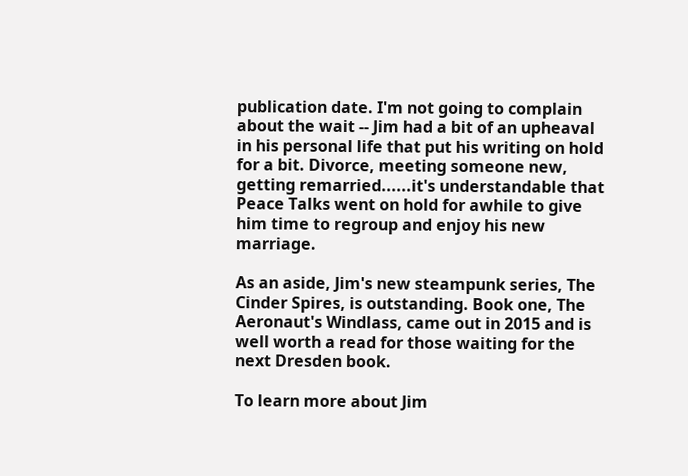publication date. I'm not going to complain about the wait -- Jim had a bit of an upheaval in his personal life that put his writing on hold for a bit. Divorce, meeting someone new, getting remarried......it's understandable that Peace Talks went on hold for awhile to give him time to regroup and enjoy his new marriage.

As an aside, Jim's new steampunk series, The Cinder Spires, is outstanding. Book one, The Aeronaut's Windlass, came out in 2015 and is well worth a read for those waiting for the next Dresden book.

To learn more about Jim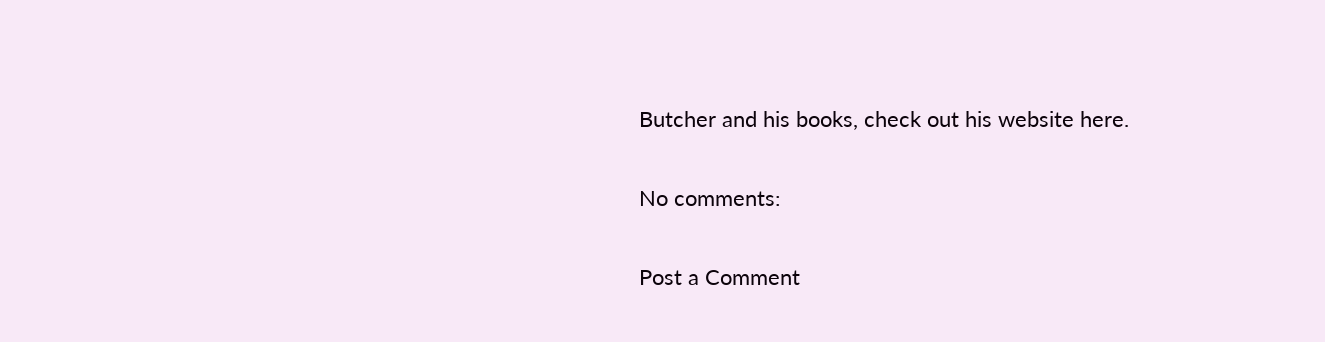Butcher and his books, check out his website here.

No comments:

Post a Comment